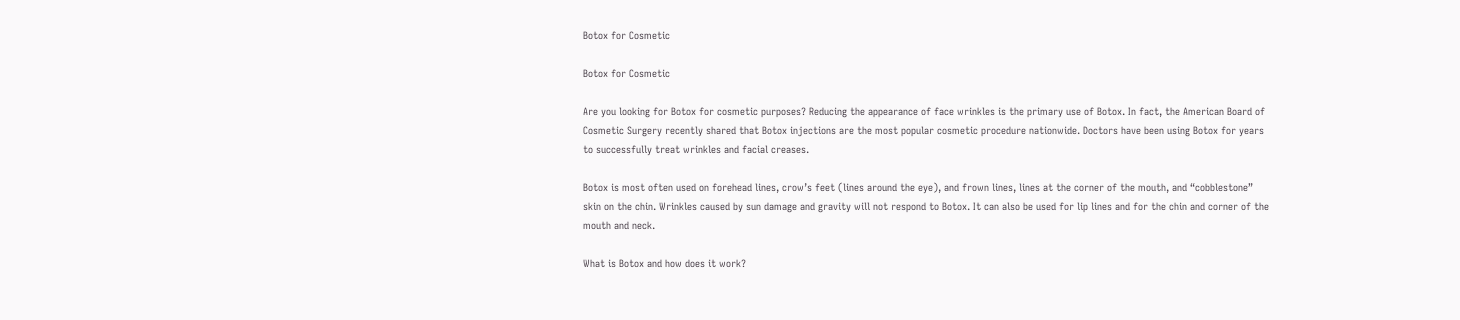Botox for Cosmetic

Botox for Cosmetic

Are you looking for Botox for cosmetic purposes? Reducing the appearance of face wrinkles is the primary use of Botox. In fact, the American Board of Cosmetic Surgery recently shared that Botox injections are the most popular cosmetic procedure nationwide. Doctors have been using Botox for years to successfully treat wrinkles and facial creases.

Botox is most often used on forehead lines, crow’s feet (lines around the eye), and frown lines, lines at the corner of the mouth, and “cobblestone” skin on the chin. Wrinkles caused by sun damage and gravity will not respond to Botox. It can also be used for lip lines and for the chin and corner of the mouth and neck.

What is Botox and how does it work?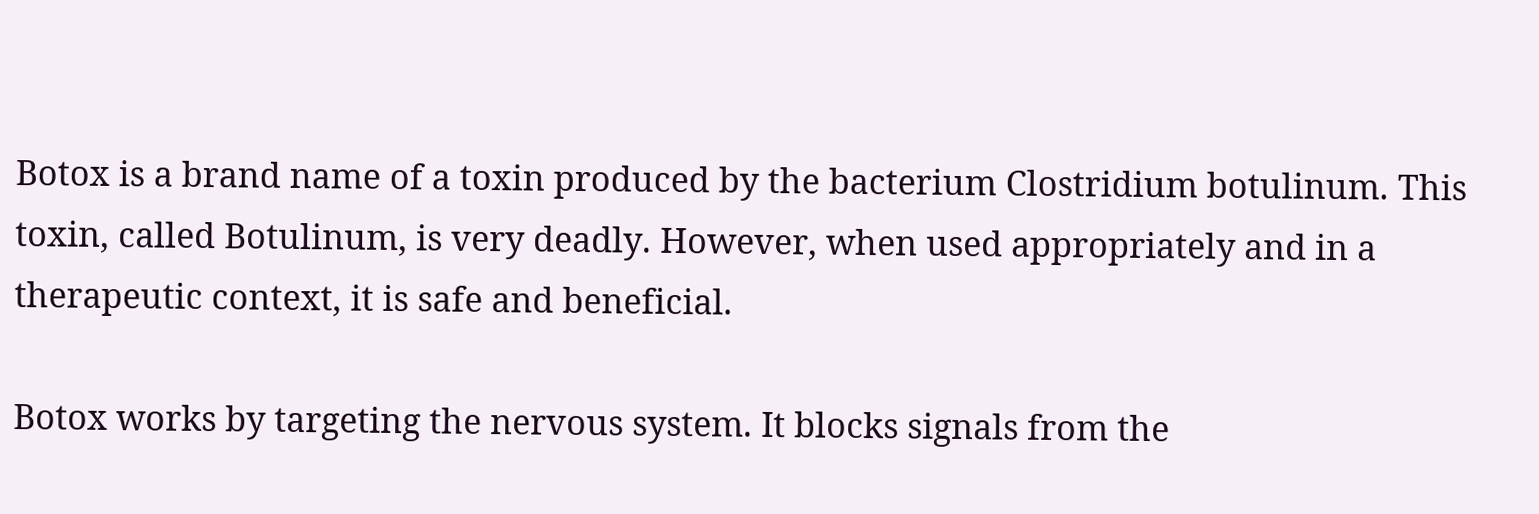Botox is a brand name of a toxin produced by the bacterium Clostridium botulinum. This toxin, called Botulinum, is very deadly. However, when used appropriately and in a therapeutic context, it is safe and beneficial.

Botox works by targeting the nervous system. It blocks signals from the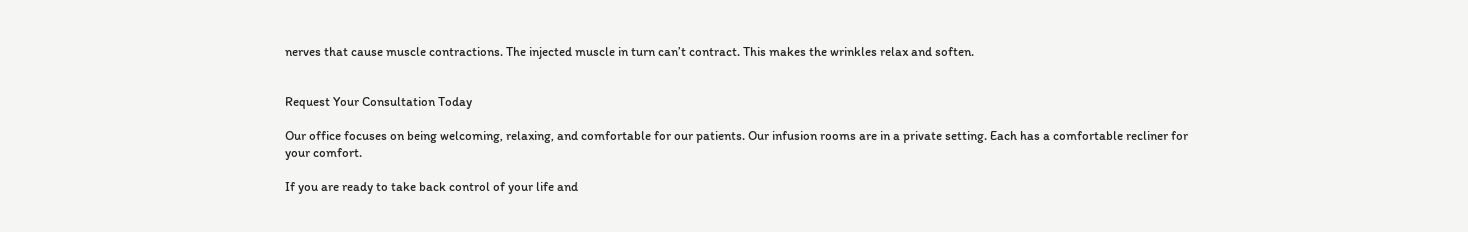nerves that cause muscle contractions. The injected muscle in turn can’t contract. This makes the wrinkles relax and soften.


Request Your Consultation Today

Our office focuses on being welcoming, relaxing, and comfortable for our patients. Our infusion rooms are in a private setting. Each has a comfortable recliner for your comfort.

If you are ready to take back control of your life and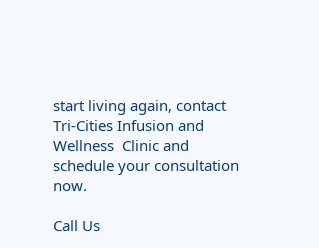start living again, contact Tri-Cities Infusion and Wellness  Clinic and schedule your consultation now.

Call Us